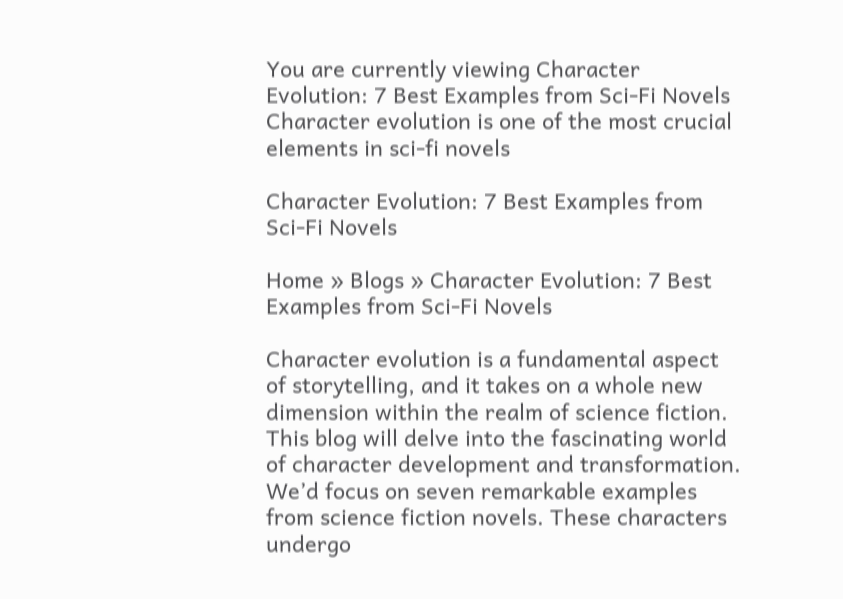You are currently viewing Character Evolution: 7 Best Examples from Sci-Fi Novels
Character evolution is one of the most crucial elements in sci-fi novels

Character Evolution: 7 Best Examples from Sci-Fi Novels

Home » Blogs » Character Evolution: 7 Best Examples from Sci-Fi Novels

Character evolution is a fundamental aspect of storytelling, and it takes on a whole new dimension within the realm of science fiction. This blog will delve into the fascinating world of character development and transformation. We’d focus on seven remarkable examples from science fiction novels. These characters undergo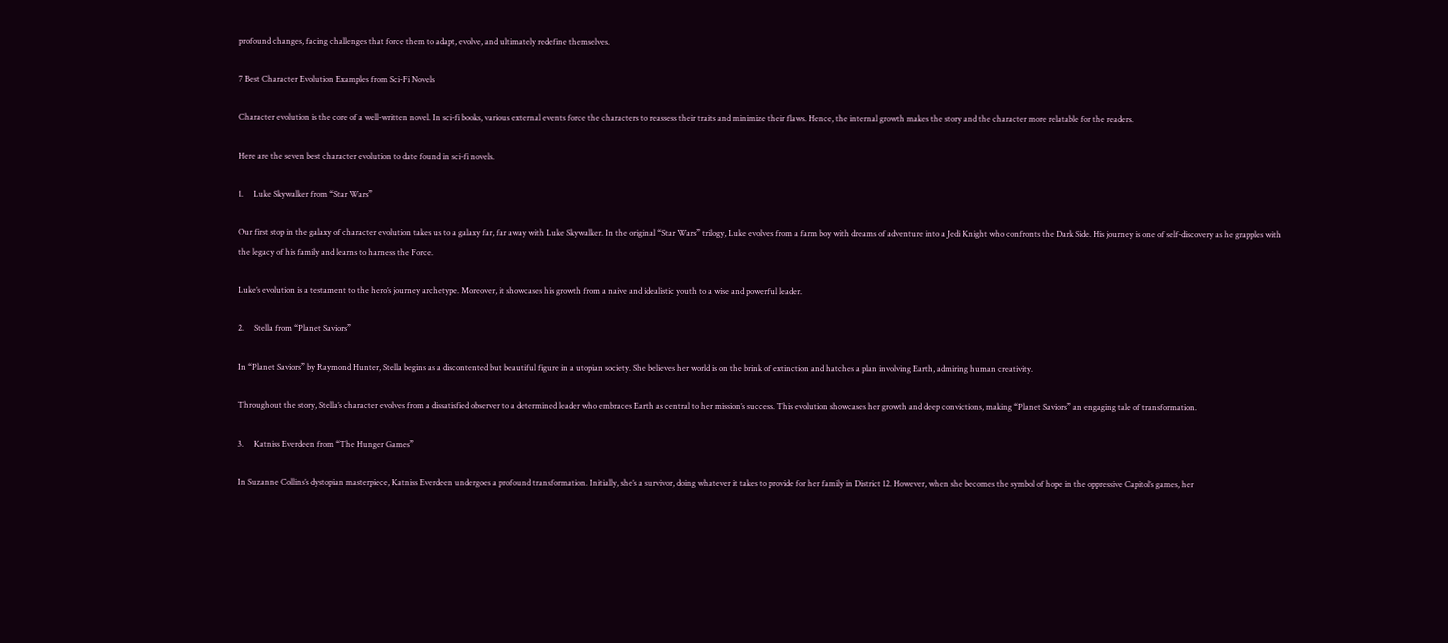profound changes, facing challenges that force them to adapt, evolve, and ultimately redefine themselves.

7 Best Character Evolution Examples from Sci-Fi Novels

Character evolution is the core of a well-written novel. In sci-fi books, various external events force the characters to reassess their traits and minimize their flaws. Hence, the internal growth makes the story and the character more relatable for the readers.

Here are the seven best character evolution to date found in sci-fi novels.

1.     Luke Skywalker from “Star Wars”

Our first stop in the galaxy of character evolution takes us to a galaxy far, far away with Luke Skywalker. In the original “Star Wars” trilogy, Luke evolves from a farm boy with dreams of adventure into a Jedi Knight who confronts the Dark Side. His journey is one of self-discovery as he grapples with the legacy of his family and learns to harness the Force.

Luke’s evolution is a testament to the hero’s journey archetype. Moreover, it showcases his growth from a naive and idealistic youth to a wise and powerful leader.

2.     Stella from “Planet Saviors”

In “Planet Saviors” by Raymond Hunter, Stella begins as a discontented but beautiful figure in a utopian society. She believes her world is on the brink of extinction and hatches a plan involving Earth, admiring human creativity.

Throughout the story, Stella’s character evolves from a dissatisfied observer to a determined leader who embraces Earth as central to her mission’s success. This evolution showcases her growth and deep convictions, making “Planet Saviors” an engaging tale of transformation.

3.     Katniss Everdeen from “The Hunger Games”

In Suzanne Collins’s dystopian masterpiece, Katniss Everdeen undergoes a profound transformation. Initially, she’s a survivor, doing whatever it takes to provide for her family in District 12. However, when she becomes the symbol of hope in the oppressive Capitol’s games, her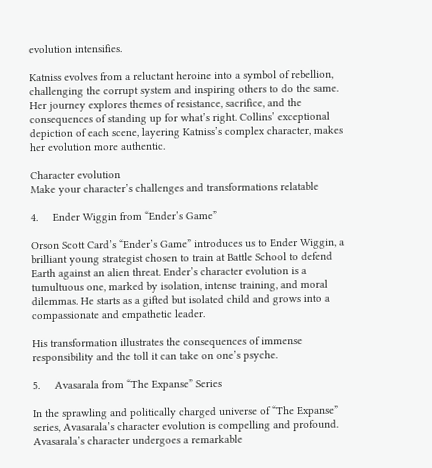evolution intensifies.

Katniss evolves from a reluctant heroine into a symbol of rebellion, challenging the corrupt system and inspiring others to do the same. Her journey explores themes of resistance, sacrifice, and the consequences of standing up for what’s right. Collins’ exceptional depiction of each scene, layering Katniss’s complex character, makes her evolution more authentic.

Character evolution
Make your character’s challenges and transformations relatable

4.     Ender Wiggin from “Ender’s Game”

Orson Scott Card’s “Ender’s Game” introduces us to Ender Wiggin, a brilliant young strategist chosen to train at Battle School to defend Earth against an alien threat. Ender’s character evolution is a tumultuous one, marked by isolation, intense training, and moral dilemmas. He starts as a gifted but isolated child and grows into a compassionate and empathetic leader.

His transformation illustrates the consequences of immense responsibility and the toll it can take on one’s psyche.

5.     Avasarala from “The Expanse” Series

In the sprawling and politically charged universe of “The Expanse” series, Avasarala’s character evolution is compelling and profound. Avasarala’s character undergoes a remarkable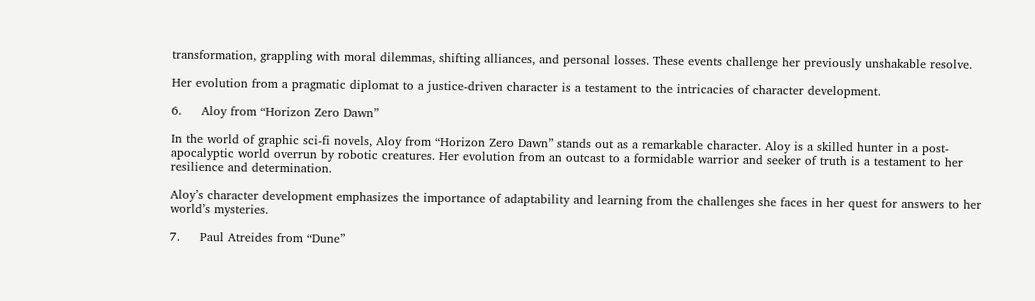transformation, grappling with moral dilemmas, shifting alliances, and personal losses. These events challenge her previously unshakable resolve.

Her evolution from a pragmatic diplomat to a justice-driven character is a testament to the intricacies of character development.

6.     Aloy from “Horizon Zero Dawn”

In the world of graphic sci-fi novels, Aloy from “Horizon Zero Dawn” stands out as a remarkable character. Aloy is a skilled hunter in a post-apocalyptic world overrun by robotic creatures. Her evolution from an outcast to a formidable warrior and seeker of truth is a testament to her resilience and determination.

Aloy’s character development emphasizes the importance of adaptability and learning from the challenges she faces in her quest for answers to her world’s mysteries.

7.     Paul Atreides from “Dune”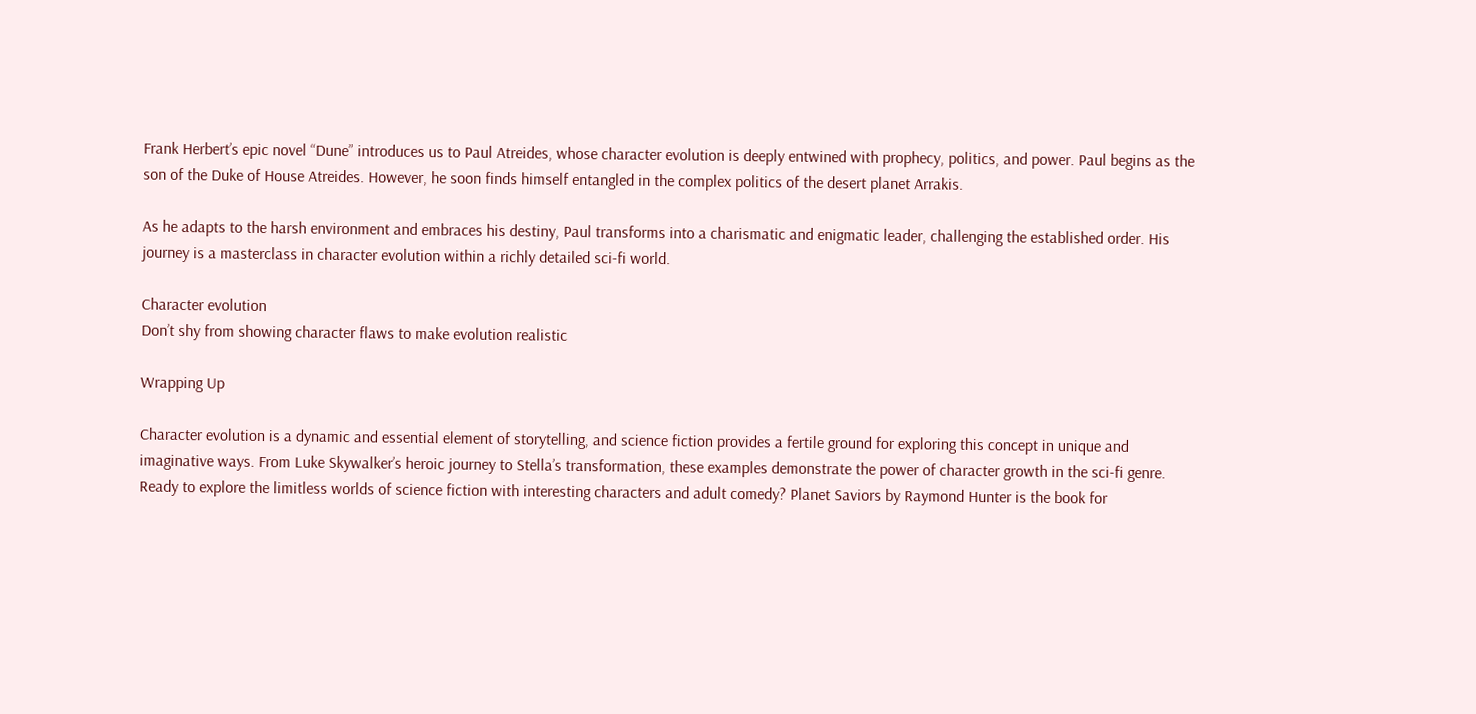Frank Herbert’s epic novel “Dune” introduces us to Paul Atreides, whose character evolution is deeply entwined with prophecy, politics, and power. Paul begins as the son of the Duke of House Atreides. However, he soon finds himself entangled in the complex politics of the desert planet Arrakis.

As he adapts to the harsh environment and embraces his destiny, Paul transforms into a charismatic and enigmatic leader, challenging the established order. His journey is a masterclass in character evolution within a richly detailed sci-fi world.

Character evolution
Don’t shy from showing character flaws to make evolution realistic

Wrapping Up

Character evolution is a dynamic and essential element of storytelling, and science fiction provides a fertile ground for exploring this concept in unique and imaginative ways. From Luke Skywalker’s heroic journey to Stella’s transformation, these examples demonstrate the power of character growth in the sci-fi genre. Ready to explore the limitless worlds of science fiction with interesting characters and adult comedy? Planet Saviors by Raymond Hunter is the book for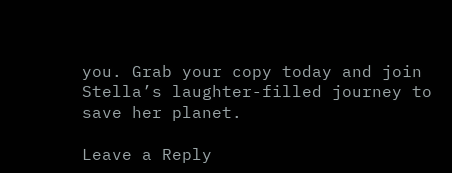you. Grab your copy today and join Stella’s laughter-filled journey to save her planet.

Leave a Reply